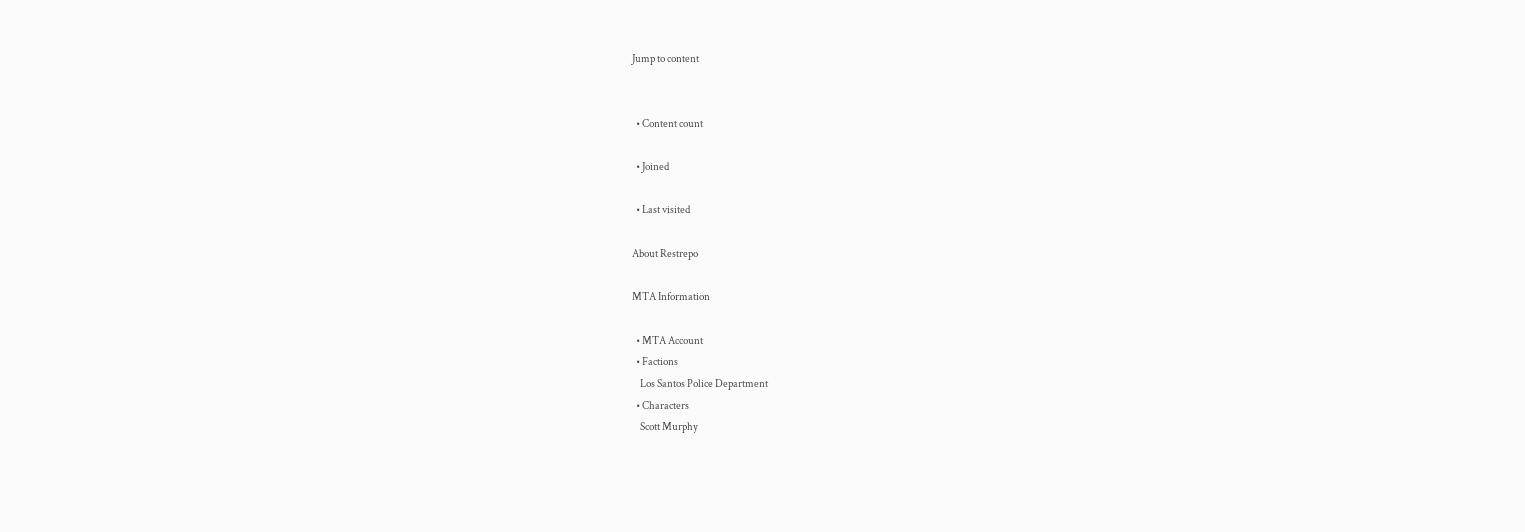Jump to content


  • Content count

  • Joined

  • Last visited

About Restrepo

MTA Information

  • MTA Account
  • Factions
    Los Santos Police Department
  • Characters
    Scott Murphy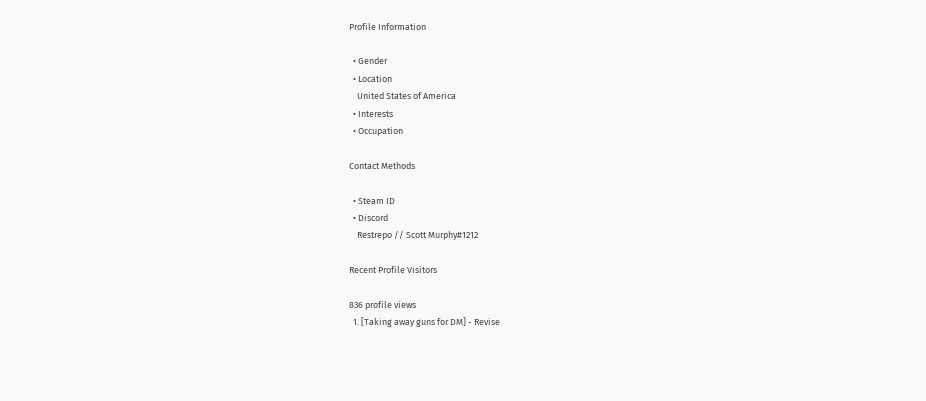Profile Information

  • Gender
  • Location
    United States of America
  • Interests
  • Occupation

Contact Methods

  • Steam ID
  • Discord
    Restrepo // Scott Murphy#1212

Recent Profile Visitors

836 profile views
  1. [Taking away guns for DM] - Revise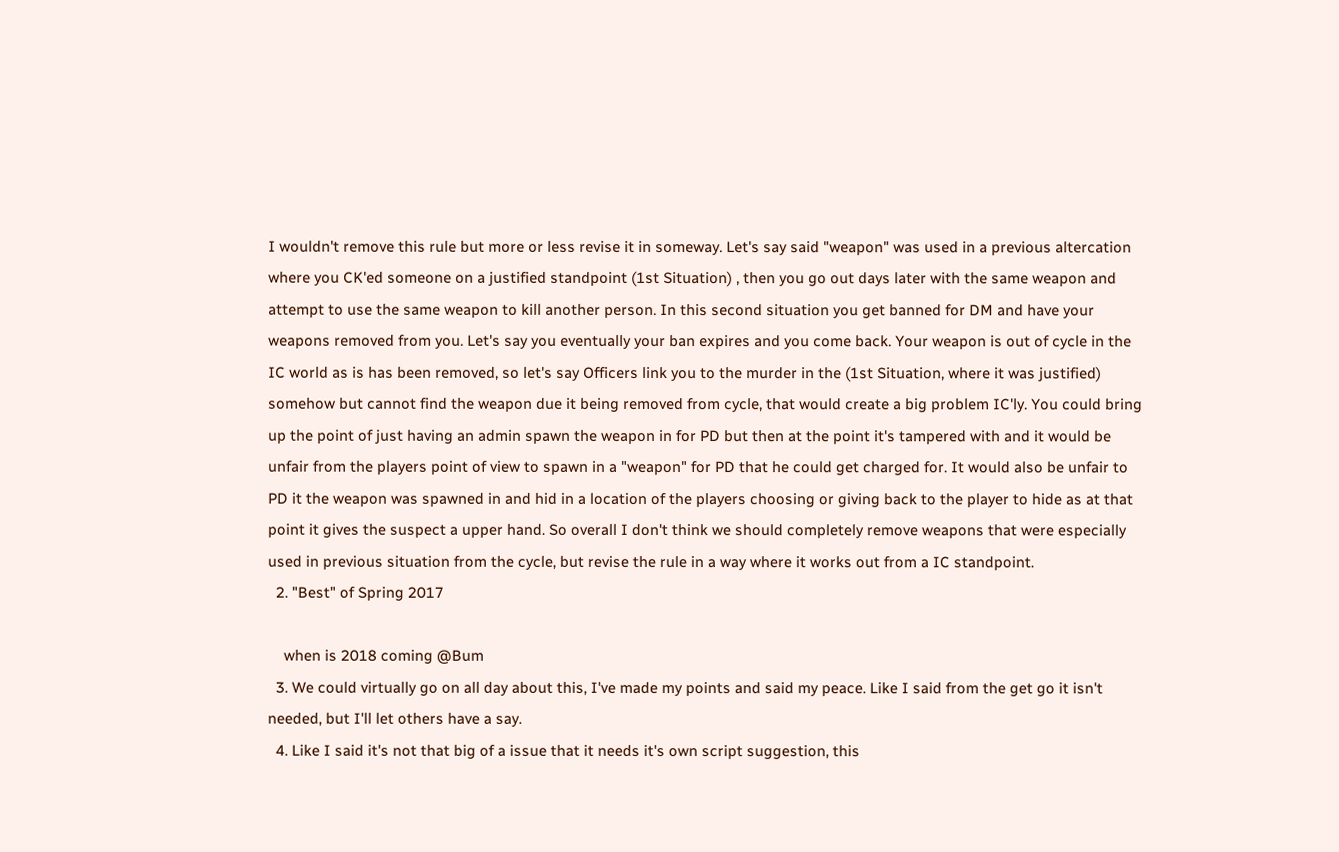I wouldn't remove this rule but more or less revise it in someway. Let's say said "weapon" was used in a previous altercation where you CK'ed someone on a justified standpoint (1st Situation) , then you go out days later with the same weapon and attempt to use the same weapon to kill another person. In this second situation you get banned for DM and have your weapons removed from you. Let's say you eventually your ban expires and you come back. Your weapon is out of cycle in the IC world as is has been removed, so let's say Officers link you to the murder in the (1st Situation, where it was justified) somehow but cannot find the weapon due it being removed from cycle, that would create a big problem IC'ly. You could bring up the point of just having an admin spawn the weapon in for PD but then at the point it's tampered with and it would be unfair from the players point of view to spawn in a "weapon" for PD that he could get charged for. It would also be unfair to PD it the weapon was spawned in and hid in a location of the players choosing or giving back to the player to hide as at that point it gives the suspect a upper hand. So overall I don't think we should completely remove weapons that were especially used in previous situation from the cycle, but revise the rule in a way where it works out from a IC standpoint.
  2. "Best" of Spring 2017

    when is 2018 coming @Bum
  3. We could virtually go on all day about this, I've made my points and said my peace. Like I said from the get go it isn't needed, but I'll let others have a say.
  4. Like I said it's not that big of a issue that it needs it's own script suggestion, this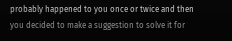probably happened to you once or twice and then you decided to make a suggestion to solve it for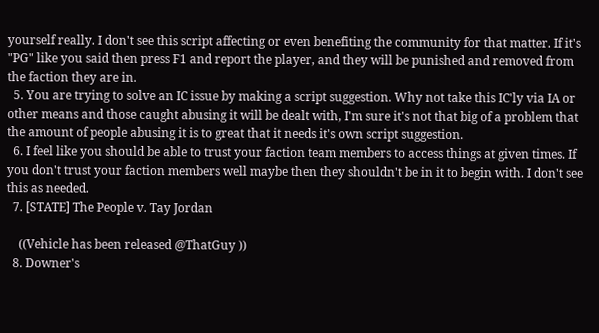yourself really. I don't see this script affecting or even benefiting the community for that matter. If it's "PG" like you said then press F1 and report the player, and they will be punished and removed from the faction they are in.
  5. You are trying to solve an IC issue by making a script suggestion. Why not take this IC'ly via IA or other means and those caught abusing it will be dealt with, I'm sure it's not that big of a problem that the amount of people abusing it is to great that it needs it's own script suggestion.
  6. I feel like you should be able to trust your faction team members to access things at given times. If you don't trust your faction members well maybe then they shouldn't be in it to begin with. I don't see this as needed.
  7. [STATE] The People v. Tay Jordan

    ((Vehicle has been released @ThatGuy ))
  8. Downer's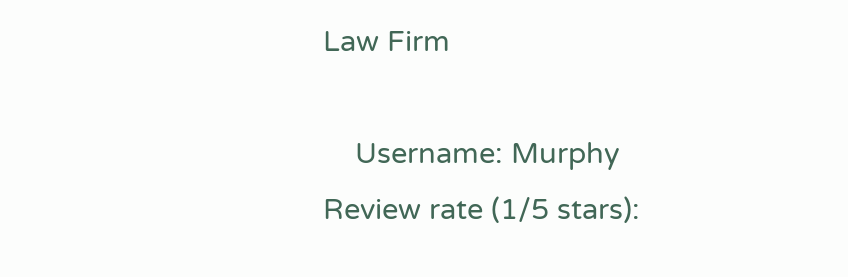Law Firm

    Username: Murphy Review rate (1/5 stars):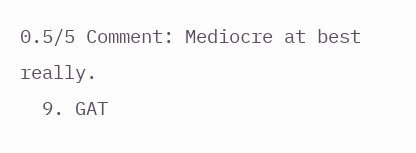0.5/5 Comment: Mediocre at best really.
  9. GAT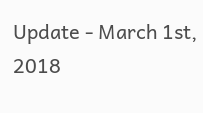Update - March 1st, 2018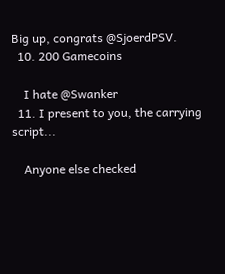Big up, congrats @SjoerdPSV.
  10. 200 Gamecoins

    I hate @Swanker
  11. I present to you, the carrying script...

    Anyone else checked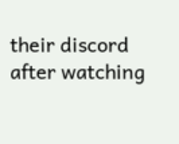their discord after watching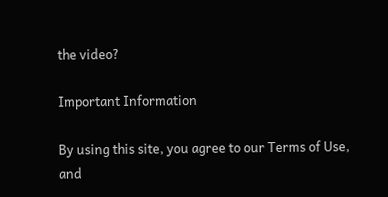the video?

Important Information

By using this site, you agree to our Terms of Use, and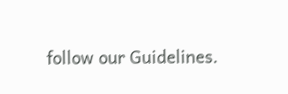follow our Guidelines.